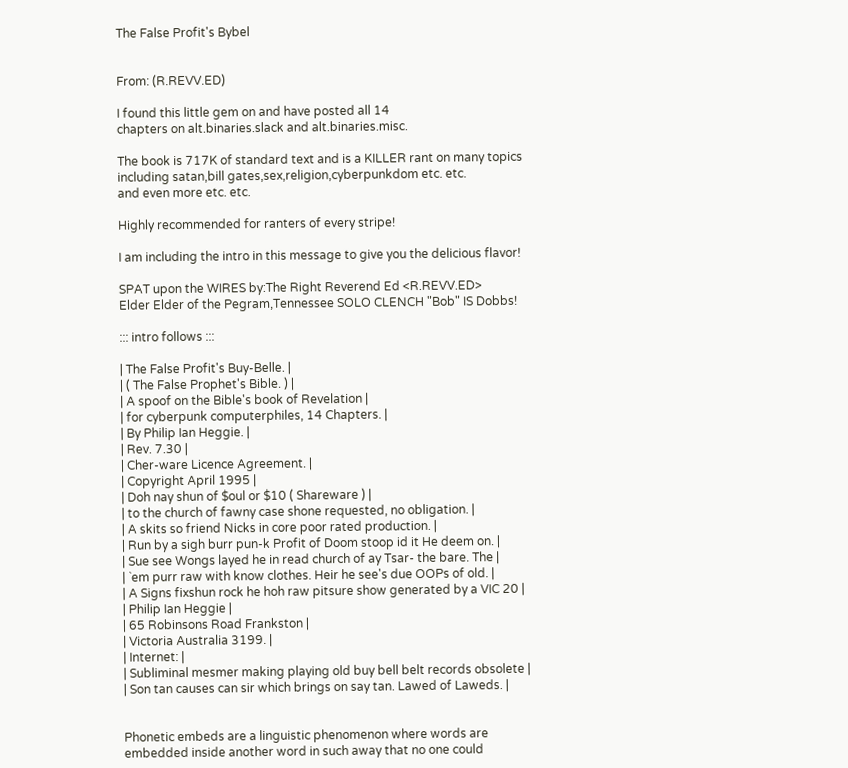The False Profit's Bybel


From: (R.REVV.ED)

I found this little gem on and have posted all 14
chapters on alt.binaries.slack and alt.binaries.misc.

The book is 717K of standard text and is a KILLER rant on many topics
including satan,bill gates,sex,religion,cyberpunkdom etc. etc.
and even more etc. etc.

Highly recommended for ranters of every stripe!

I am including the intro in this message to give you the delicious flavor!

SPAT upon the WIRES by:The Right Reverend Ed <R.REVV.ED>
Elder Elder of the Pegram,Tennessee SOLO CLENCH "Bob" IS Dobbs!

::: intro follows :::

| The False Profit's Buy-Belle. |
| ( The False Prophet's Bible. ) |
| A spoof on the Bible's book of Revelation |
| for cyberpunk computerphiles, 14 Chapters. |
| By Philip Ian Heggie. |
| Rev. 7.30 |
| Cher-ware Licence Agreement. |
| Copyright April 1995 |
| Doh nay shun of $oul or $10 ( Shareware ) |
| to the church of fawny case shone requested, no obligation. |
| A skits so friend Nicks in core poor rated production. |
| Run by a sigh burr pun-k Profit of Doom stoop id it He deem on. |
| Sue see Wongs layed he in read church of ay Tsar- the bare. The |
| `em purr raw with know clothes. Heir he see's due OOPs of old. |
| A Signs fixshun rock he hoh raw pitsure show generated by a VIC 20 |
| Philip Ian Heggie |
| 65 Robinsons Road Frankston |
| Victoria Australia 3199. |
| Internet: |
| Subliminal mesmer making playing old buy bell belt records obsolete |
| Son tan causes can sir which brings on say tan. Lawed of Laweds. |


Phonetic embeds are a linguistic phenomenon where words are
embedded inside another word in such away that no one could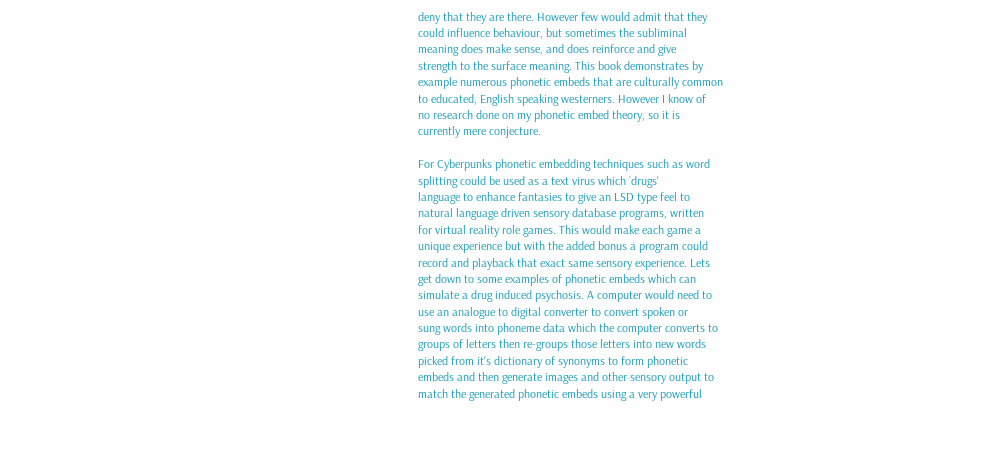deny that they are there. However few would admit that they
could influence behaviour, but sometimes the subliminal
meaning does make sense, and does reinforce and give
strength to the surface meaning. This book demonstrates by
example numerous phonetic embeds that are culturally common
to educated, English speaking westerners. However I know of
no research done on my phonetic embed theory, so it is
currently mere conjecture.

For Cyberpunks phonetic embedding techniques such as word
splitting could be used as a text virus which `drugs'
language to enhance fantasies to give an LSD type feel to
natural language driven sensory database programs, written
for virtual reality role games. This would make each game a
unique experience but with the added bonus a program could
record and playback that exact same sensory experience. Lets
get down to some examples of phonetic embeds which can
simulate a drug induced psychosis. A computer would need to
use an analogue to digital converter to convert spoken or
sung words into phoneme data which the computer converts to
groups of letters then re-groups those letters into new words
picked from it's dictionary of synonyms to form phonetic
embeds and then generate images and other sensory output to
match the generated phonetic embeds using a very powerful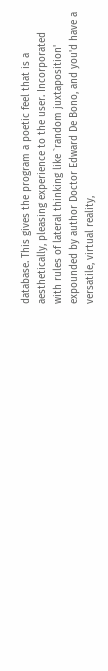database. This gives the program a poetic feel that is a
aesthetically, pleasing experience to the user. Incorporated
with rules of lateral thinking like `random juxtaposition'
expounded by author Doctor Edward De Bono, and you'd have a
versatile, virtual reality,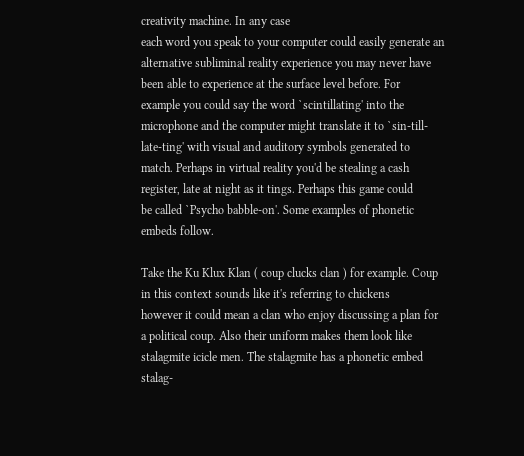creativity machine. In any case
each word you speak to your computer could easily generate an
alternative subliminal reality experience you may never have
been able to experience at the surface level before. For
example you could say the word `scintillating' into the
microphone and the computer might translate it to `sin-till-
late-ting' with visual and auditory symbols generated to
match. Perhaps in virtual reality you'd be stealing a cash
register, late at night as it tings. Perhaps this game could
be called `Psycho babble-on'. Some examples of phonetic
embeds follow.

Take the Ku Klux Klan ( coup clucks clan ) for example. Coup
in this context sounds like it's referring to chickens
however it could mean a clan who enjoy discussing a plan for
a political coup. Also their uniform makes them look like
stalagmite icicle men. The stalagmite has a phonetic embed
stalag-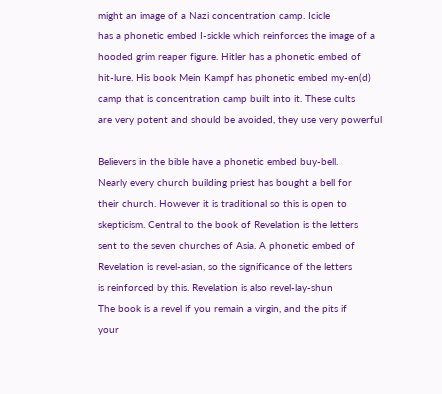might an image of a Nazi concentration camp. Icicle
has a phonetic embed I-sickle which reinforces the image of a
hooded grim reaper figure. Hitler has a phonetic embed of
hit-lure. His book Mein Kampf has phonetic embed my-en(d)
camp that is concentration camp built into it. These cults
are very potent and should be avoided, they use very powerful

Believers in the bible have a phonetic embed buy-bell.
Nearly every church building priest has bought a bell for
their church. However it is traditional so this is open to
skepticism. Central to the book of Revelation is the letters
sent to the seven churches of Asia. A phonetic embed of
Revelation is revel-asian, so the significance of the letters
is reinforced by this. Revelation is also revel-lay-shun
The book is a revel if you remain a virgin, and the pits if
your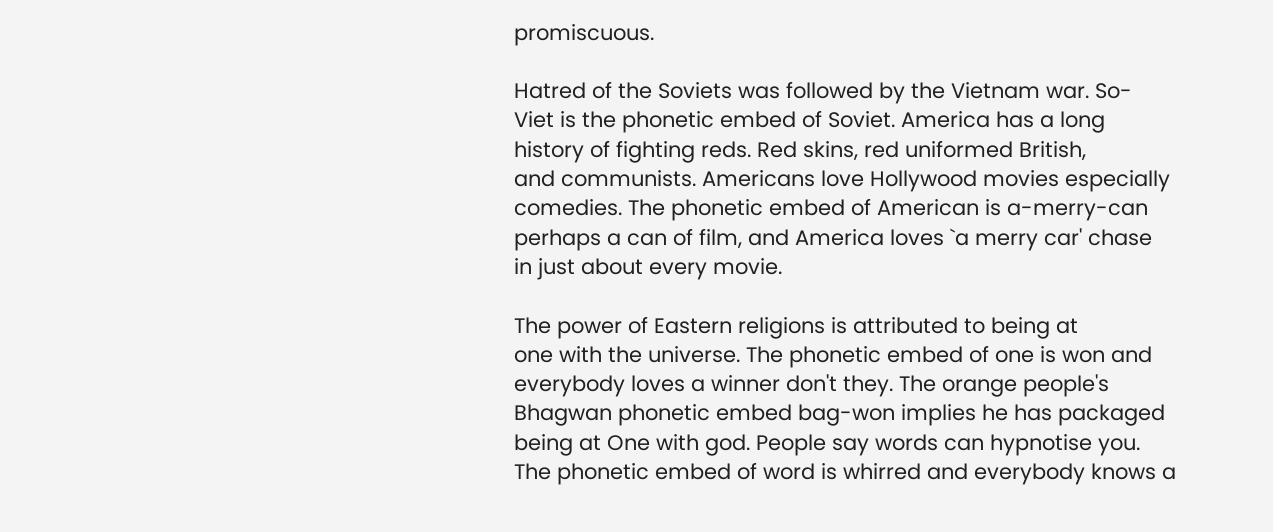promiscuous.

Hatred of the Soviets was followed by the Vietnam war. So-
Viet is the phonetic embed of Soviet. America has a long
history of fighting reds. Red skins, red uniformed British,
and communists. Americans love Hollywood movies especially
comedies. The phonetic embed of American is a-merry-can
perhaps a can of film, and America loves `a merry car' chase
in just about every movie.

The power of Eastern religions is attributed to being at
one with the universe. The phonetic embed of one is won and
everybody loves a winner don't they. The orange people's
Bhagwan phonetic embed bag-won implies he has packaged
being at One with god. People say words can hypnotise you.
The phonetic embed of word is whirred and everybody knows a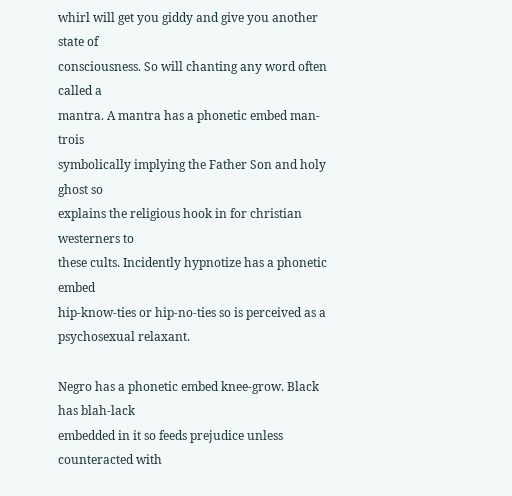whirl will get you giddy and give you another state of
consciousness. So will chanting any word often called a
mantra. A mantra has a phonetic embed man-trois
symbolically implying the Father Son and holy ghost so
explains the religious hook in for christian westerners to
these cults. Incidently hypnotize has a phonetic embed
hip-know-ties or hip-no-ties so is perceived as a
psychosexual relaxant.

Negro has a phonetic embed knee-grow. Black has blah-lack
embedded in it so feeds prejudice unless counteracted with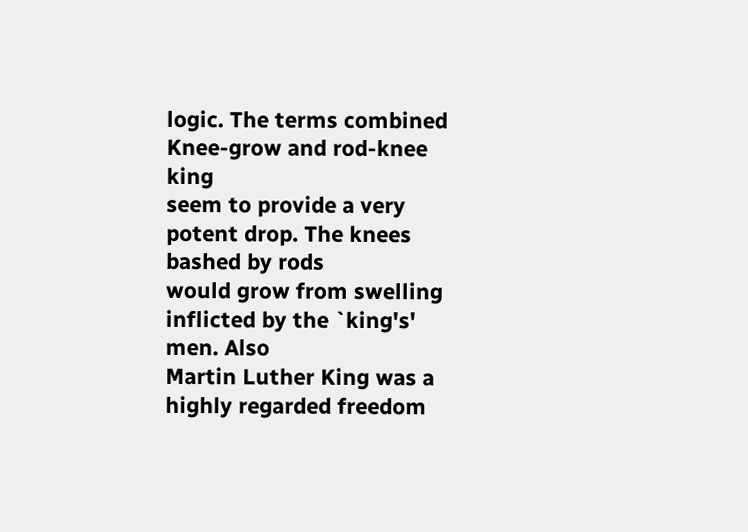logic. The terms combined Knee-grow and rod-knee king
seem to provide a very potent drop. The knees bashed by rods
would grow from swelling inflicted by the `king's' men. Also
Martin Luther King was a highly regarded freedom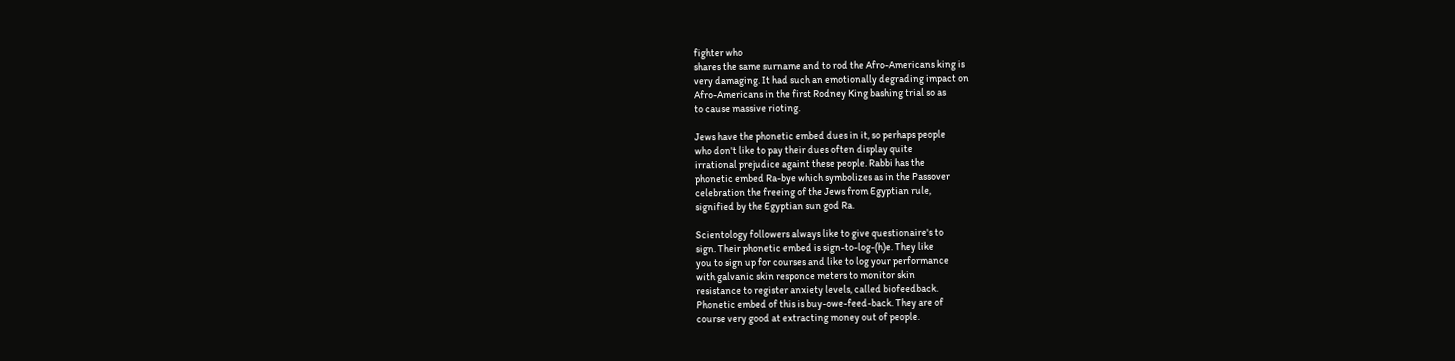fighter who
shares the same surname and to rod the Afro-Americans king is
very damaging. It had such an emotionally degrading impact on
Afro-Americans in the first Rodney King bashing trial so as
to cause massive rioting.

Jews have the phonetic embed dues in it, so perhaps people
who don't like to pay their dues often display quite
irrational prejudice againt these people. Rabbi has the
phonetic embed Ra-bye which symbolizes as in the Passover
celebration the freeing of the Jews from Egyptian rule,
signified by the Egyptian sun god Ra.

Scientology followers always like to give questionaire's to
sign. Their phonetic embed is sign-to-log-(h)e. They like
you to sign up for courses and like to log your performance
with galvanic skin responce meters to monitor skin
resistance to register anxiety levels, called biofeedback.
Phonetic embed of this is buy-owe-feed-back. They are of
course very good at extracting money out of people.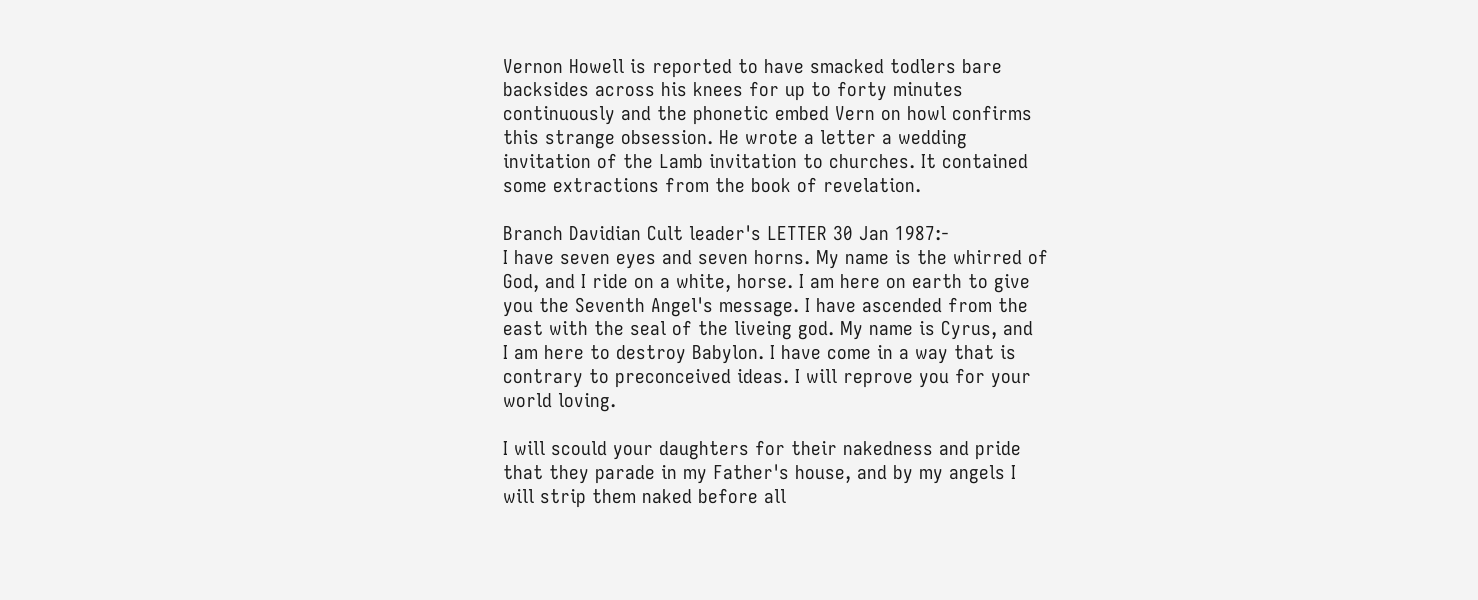Vernon Howell is reported to have smacked todlers bare
backsides across his knees for up to forty minutes
continuously and the phonetic embed Vern on howl confirms
this strange obsession. He wrote a letter a wedding
invitation of the Lamb invitation to churches. It contained
some extractions from the book of revelation.

Branch Davidian Cult leader's LETTER 30 Jan 1987:-
I have seven eyes and seven horns. My name is the whirred of
God, and I ride on a white, horse. I am here on earth to give
you the Seventh Angel's message. I have ascended from the
east with the seal of the liveing god. My name is Cyrus, and
I am here to destroy Babylon. I have come in a way that is
contrary to preconceived ideas. I will reprove you for your
world loving.

I will scould your daughters for their nakedness and pride
that they parade in my Father's house, and by my angels I
will strip them naked before all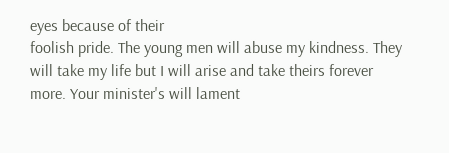eyes because of their
foolish pride. The young men will abuse my kindness. They
will take my life but I will arise and take theirs forever
more. Your minister's will lament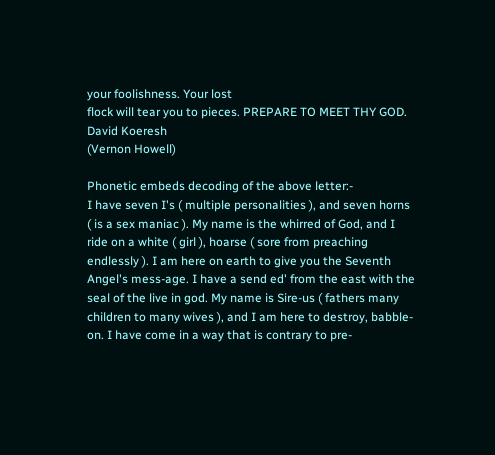your foolishness. Your lost
flock will tear you to pieces. PREPARE TO MEET THY GOD.
David Koeresh
(Vernon Howell)

Phonetic embeds decoding of the above letter:-
I have seven I's ( multiple personalities ), and seven horns
( is a sex maniac ). My name is the whirred of God, and I
ride on a white ( girl ), hoarse ( sore from preaching
endlessly ). I am here on earth to give you the Seventh
Angel's mess-age. I have a send ed' from the east with the
seal of the live in god. My name is Sire-us ( fathers many
children to many wives ), and I am here to destroy, babble-
on. I have come in a way that is contrary to pre-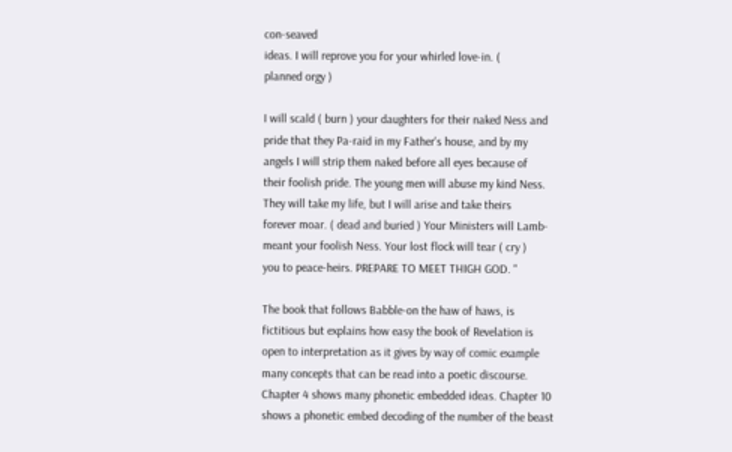con-seaved
ideas. I will reprove you for your whirled love-in. (
planned orgy )

I will scald ( burn ) your daughters for their naked Ness and
pride that they Pa-raid in my Father's house, and by my
angels I will strip them naked before all eyes because of
their foolish pride. The young men will abuse my kind Ness.
They will take my life, but I will arise and take theirs
forever moar. ( dead and buried ) Your Ministers will Lamb-
meant your foolish Ness. Your lost flock will tear ( cry )
you to peace-heirs. PREPARE TO MEET THIGH GOD. "

The book that follows Babble-on the haw of haws, is
fictitious but explains how easy the book of Revelation is
open to interpretation as it gives by way of comic example
many concepts that can be read into a poetic discourse.
Chapter 4 shows many phonetic embedded ideas. Chapter 10
shows a phonetic embed decoding of the number of the beast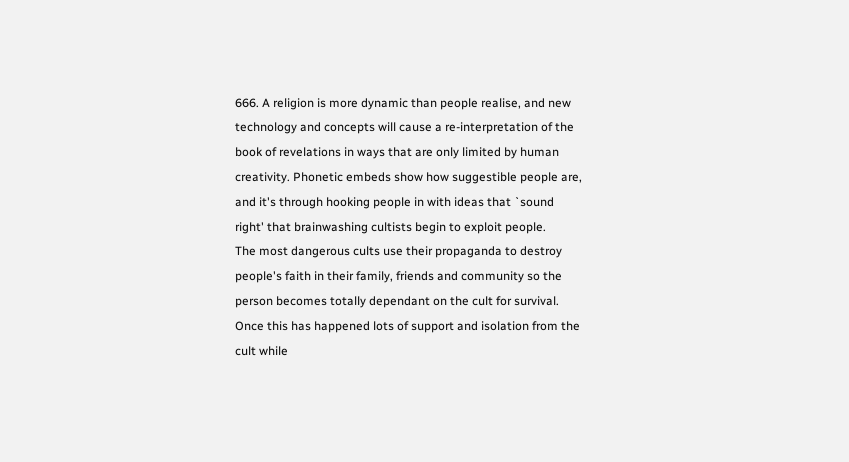666. A religion is more dynamic than people realise, and new
technology and concepts will cause a re-interpretation of the
book of revelations in ways that are only limited by human
creativity. Phonetic embeds show how suggestible people are,
and it's through hooking people in with ideas that `sound
right' that brainwashing cultists begin to exploit people.
The most dangerous cults use their propaganda to destroy
people's faith in their family, friends and community so the
person becomes totally dependant on the cult for survival.
Once this has happened lots of support and isolation from the
cult while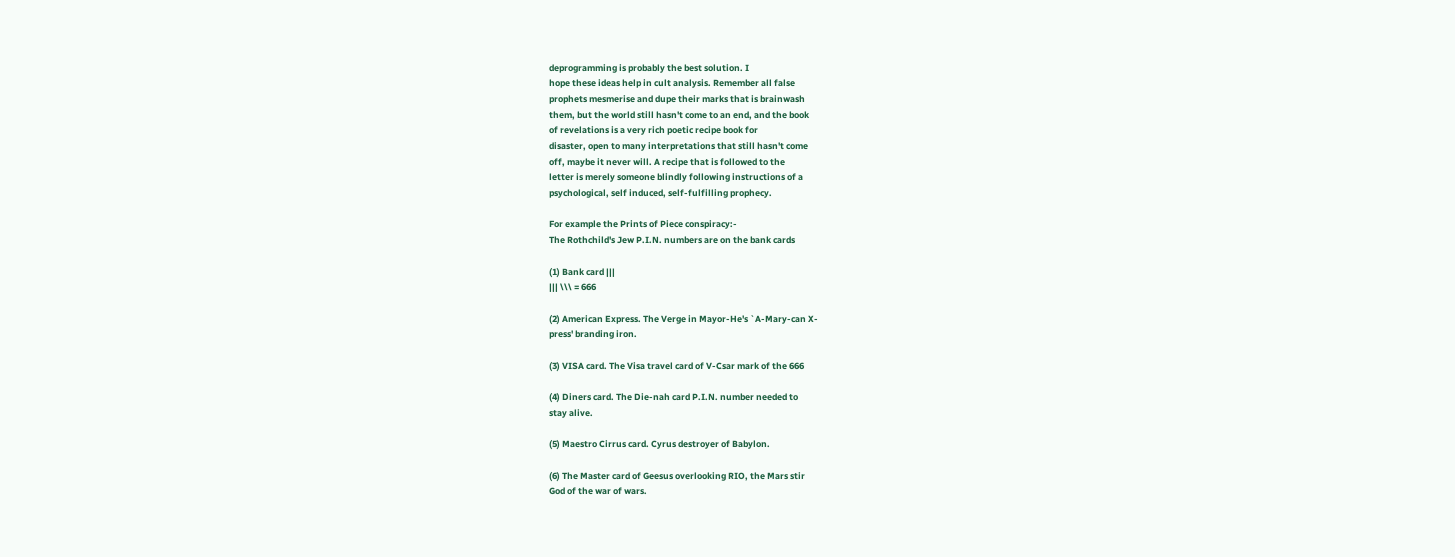deprogramming is probably the best solution. I
hope these ideas help in cult analysis. Remember all false
prophets mesmerise and dupe their marks that is brainwash
them, but the world still hasn't come to an end, and the book
of revelations is a very rich poetic recipe book for
disaster, open to many interpretations that still hasn't come
off, maybe it never will. A recipe that is followed to the
letter is merely someone blindly following instructions of a
psychological, self induced, self-fulfilling prophecy.

For example the Prints of Piece conspiracy:-
The Rothchild's Jew P.I.N. numbers are on the bank cards

(1) Bank card |||
||| \\\ = 666

(2) American Express. The Verge in Mayor-He's `A-Mary-can X-
press' branding iron.

(3) VISA card. The Visa travel card of V-Csar mark of the 666

(4) Diners card. The Die-nah card P.I.N. number needed to
stay alive.

(5) Maestro Cirrus card. Cyrus destroyer of Babylon.

(6) The Master card of Geesus overlooking RIO, the Mars stir
God of the war of wars.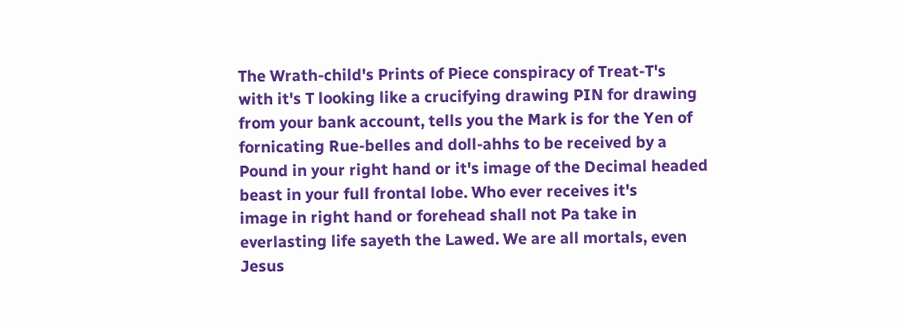The Wrath-child's Prints of Piece conspiracy of Treat-T's
with it's T looking like a crucifying drawing PIN for drawing
from your bank account, tells you the Mark is for the Yen of
fornicating Rue-belles and doll-ahhs to be received by a
Pound in your right hand or it's image of the Decimal headed
beast in your full frontal lobe. Who ever receives it's
image in right hand or forehead shall not Pa take in
everlasting life sayeth the Lawed. We are all mortals, even
Jesus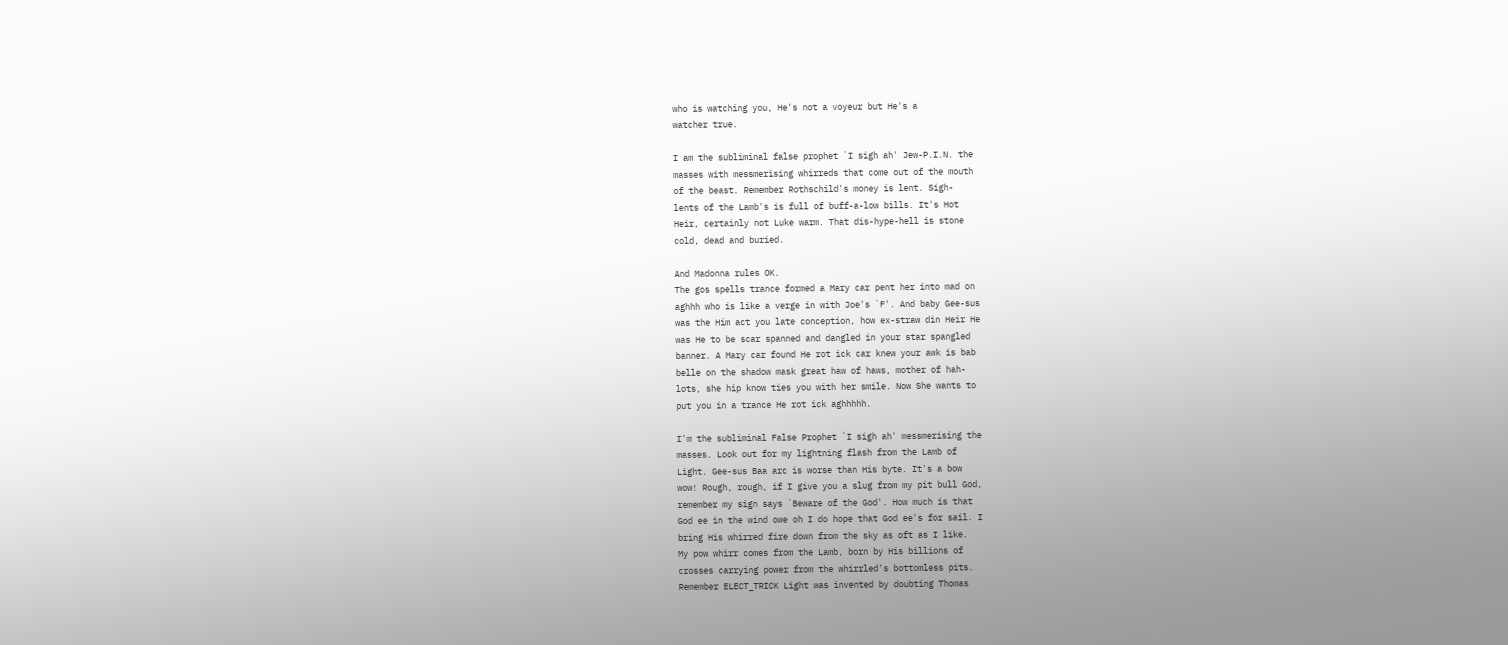who is watching you, He's not a voyeur but He's a
watcher true.

I am the subliminal false prophet `I sigh ah' Jew-P.I.N. the
masses with messmerising whirreds that come out of the mouth
of the beast. Remember Rothschild's money is lent. Sigh-
lents of the Lamb's is full of buff-a-low bills. It's Hot
Heir, certainly not Luke warm. That dis-hype-hell is stone
cold, dead and buried.

And Madonna rules OK.
The gos spells trance formed a Mary car pent her into mad on
aghhh who is like a verge in with Joe's `F'. And baby Gee-sus
was the Him act you late conception, how ex-straw din Heir He
was He to be scar spanned and dangled in your star spangled
banner. A Mary car found He rot ick car knew your awk is bab
belle on the shadow mask great haw of haws, mother of hah-
lots, she hip know ties you with her smile. Now She wants to
put you in a trance He rot ick aghhhhh.

I'm the subliminal False Prophet `I sigh ah' messmerising the
masses. Look out for my lightning flash from the Lamb of
Light. Gee-sus Baa arc is worse than His byte. It's a bow
wow! Rough, rough, if I give you a slug from my pit bull God,
remember my sign says `Beware of the God'. How much is that
God ee in the wind owe oh I do hope that God ee's for sail. I
bring His whirred fire down from the sky as oft as I like.
My pow whirr comes from the Lamb, born by His billions of
crosses carrying power from the whirrled's bottomless pits.
Remember ELECT_TRICK Light was invented by doubting Thomas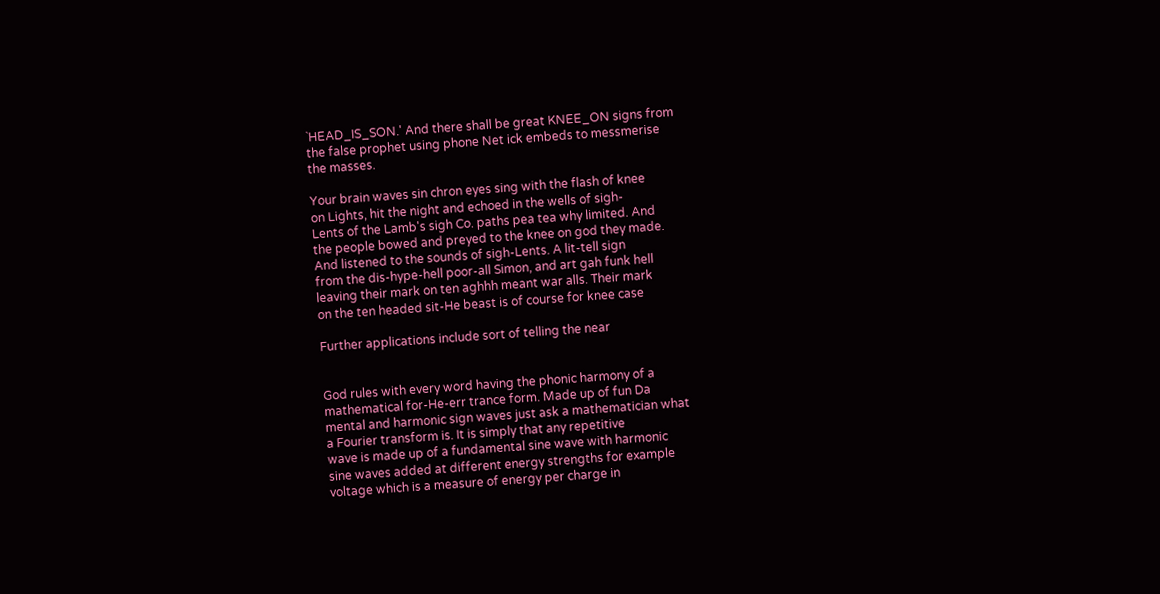`HEAD_IS_SON.' And there shall be great KNEE_ON signs from
the false prophet using phone Net ick embeds to messmerise
the masses.

Your brain waves sin chron eyes sing with the flash of knee
on Lights, hit the night and echoed in the wells of sigh-
Lents of the Lamb's sigh Co. paths pea tea why limited. And
the people bowed and preyed to the knee on god they made.
And listened to the sounds of sigh-Lents. A lit-tell sign
from the dis-hype-hell poor-all Simon, and art gah funk hell
leaving their mark on ten aghhh meant war alls. Their mark
on the ten headed sit-He beast is of course for knee case

Further applications include sort of telling the near


God rules with every word having the phonic harmony of a
mathematical for-He-err trance form. Made up of fun Da
mental and harmonic sign waves just ask a mathematician what
a Fourier transform is. It is simply that any repetitive
wave is made up of a fundamental sine wave with harmonic
sine waves added at different energy strengths for example
voltage which is a measure of energy per charge in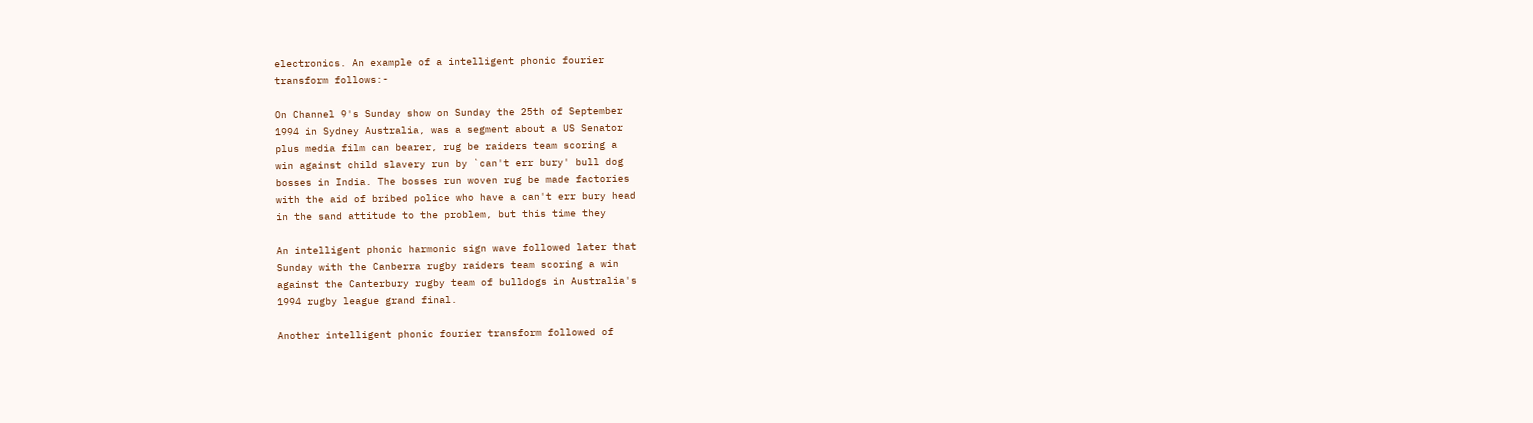electronics. An example of a intelligent phonic fourier
transform follows:-

On Channel 9's Sunday show on Sunday the 25th of September
1994 in Sydney Australia, was a segment about a US Senator
plus media film can bearer, rug be raiders team scoring a
win against child slavery run by `can't err bury' bull dog
bosses in India. The bosses run woven rug be made factories
with the aid of bribed police who have a can't err bury head
in the sand attitude to the problem, but this time they

An intelligent phonic harmonic sign wave followed later that
Sunday with the Canberra rugby raiders team scoring a win
against the Canterbury rugby team of bulldogs in Australia's
1994 rugby league grand final.

Another intelligent phonic fourier transform followed of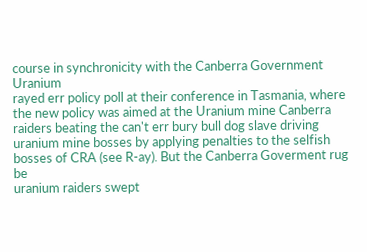course in synchronicity with the Canberra Government Uranium
rayed err policy poll at their conference in Tasmania, where
the new policy was aimed at the Uranium mine Canberra
raiders beating the can't err bury bull dog slave driving
uranium mine bosses by applying penalties to the selfish
bosses of CRA (see R-ay). But the Canberra Goverment rug be
uranium raiders swept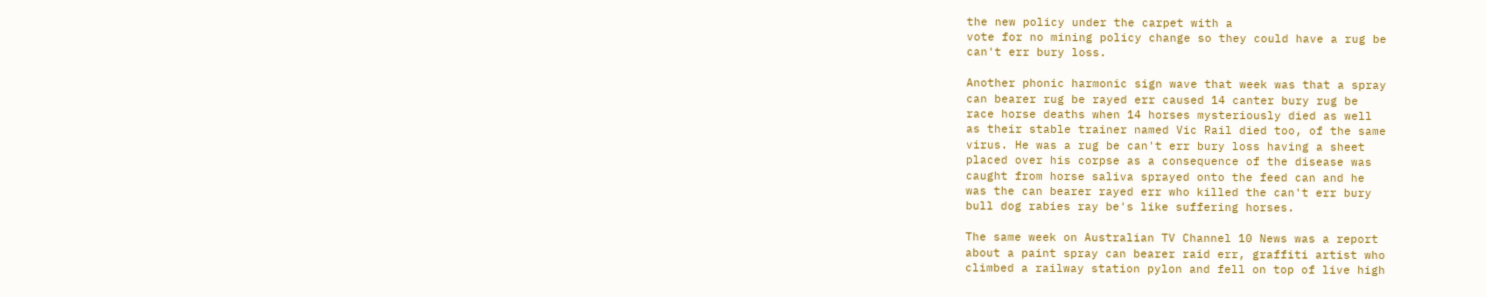the new policy under the carpet with a
vote for no mining policy change so they could have a rug be
can't err bury loss.

Another phonic harmonic sign wave that week was that a spray
can bearer rug be rayed err caused 14 canter bury rug be
race horse deaths when 14 horses mysteriously died as well
as their stable trainer named Vic Rail died too, of the same
virus. He was a rug be can't err bury loss having a sheet
placed over his corpse as a consequence of the disease was
caught from horse saliva sprayed onto the feed can and he
was the can bearer rayed err who killed the can't err bury
bull dog rabies ray be's like suffering horses.

The same week on Australian TV Channel 10 News was a report
about a paint spray can bearer raid err, graffiti artist who
climbed a railway station pylon and fell on top of live high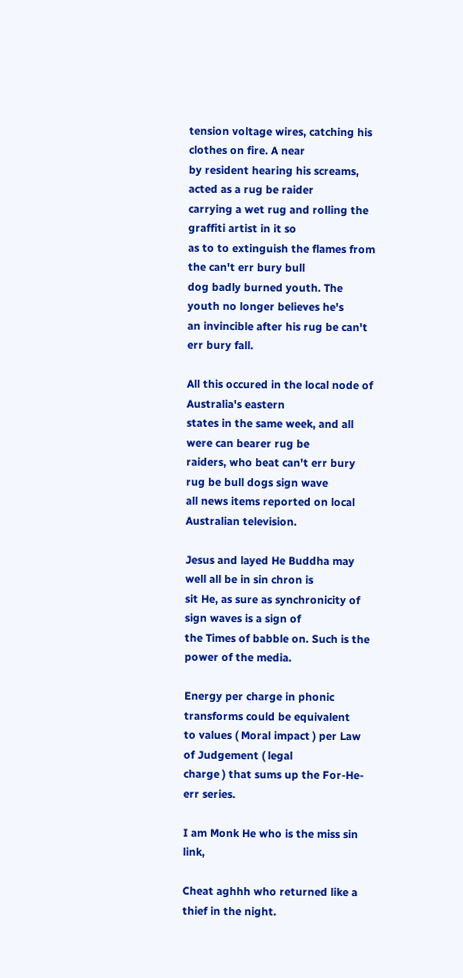tension voltage wires, catching his clothes on fire. A near
by resident hearing his screams, acted as a rug be raider
carrying a wet rug and rolling the graffiti artist in it so
as to to extinguish the flames from the can't err bury bull
dog badly burned youth. The youth no longer believes he's
an invincible after his rug be can't err bury fall.

All this occured in the local node of Australia's eastern
states in the same week, and all were can bearer rug be
raiders, who beat can't err bury rug be bull dogs sign wave
all news items reported on local Australian television.

Jesus and layed He Buddha may well all be in sin chron is
sit He, as sure as synchronicity of sign waves is a sign of
the Times of babble on. Such is the power of the media.

Energy per charge in phonic transforms could be equivalent
to values ( Moral impact ) per Law of Judgement ( legal
charge ) that sums up the For-He-err series.

I am Monk He who is the miss sin link,

Cheat aghhh who returned like a thief in the night.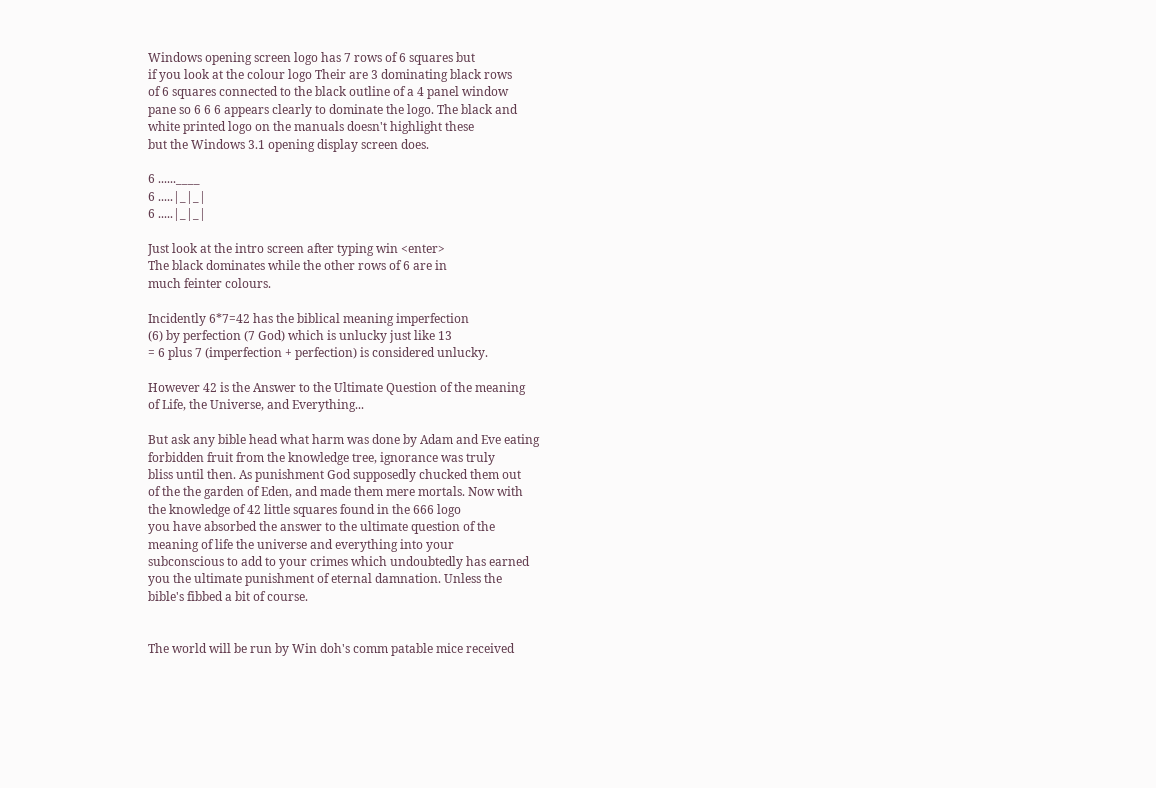Windows opening screen logo has 7 rows of 6 squares but
if you look at the colour logo Their are 3 dominating black rows
of 6 squares connected to the black outline of a 4 panel window
pane so 6 6 6 appears clearly to dominate the logo. The black and
white printed logo on the manuals doesn't highlight these
but the Windows 3.1 opening display screen does.

6 ......____
6 .....|_|_|
6 .....|_|_|

Just look at the intro screen after typing win <enter>
The black dominates while the other rows of 6 are in
much feinter colours.

Incidently 6*7=42 has the biblical meaning imperfection
(6) by perfection (7 God) which is unlucky just like 13
= 6 plus 7 (imperfection + perfection) is considered unlucky.

However 42 is the Answer to the Ultimate Question of the meaning
of Life, the Universe, and Everything...

But ask any bible head what harm was done by Adam and Eve eating
forbidden fruit from the knowledge tree, ignorance was truly
bliss until then. As punishment God supposedly chucked them out
of the the garden of Eden, and made them mere mortals. Now with
the knowledge of 42 little squares found in the 666 logo
you have absorbed the answer to the ultimate question of the
meaning of life the universe and everything into your
subconscious to add to your crimes which undoubtedly has earned
you the ultimate punishment of eternal damnation. Unless the
bible's fibbed a bit of course.


The world will be run by Win doh's comm patable mice received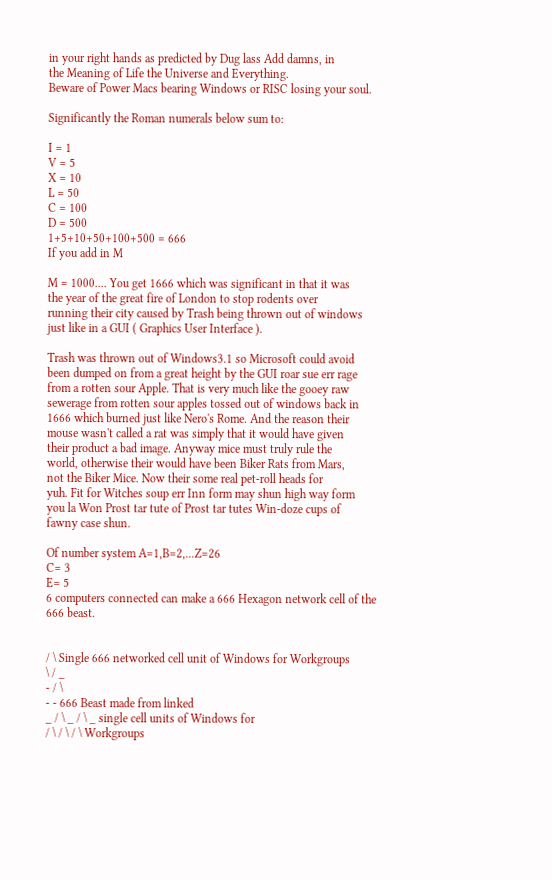in your right hands as predicted by Dug lass Add damns, in
the Meaning of Life the Universe and Everything.
Beware of Power Macs bearing Windows or RISC losing your soul.

Significantly the Roman numerals below sum to:

I = 1
V = 5
X = 10
L = 50
C = 100
D = 500
1+5+10+50+100+500 = 666
If you add in M

M = 1000.... You get 1666 which was significant in that it was
the year of the great fire of London to stop rodents over
running their city caused by Trash being thrown out of windows
just like in a GUI ( Graphics User Interface ).

Trash was thrown out of Windows3.1 so Microsoft could avoid
been dumped on from a great height by the GUI roar sue err rage
from a rotten sour Apple. That is very much like the gooey raw
sewerage from rotten sour apples tossed out of windows back in
1666 which burned just like Nero's Rome. And the reason their
mouse wasn't called a rat was simply that it would have given
their product a bad image. Anyway mice must truly rule the
world, otherwise their would have been Biker Rats from Mars,
not the Biker Mice. Now their some real pet-roll heads for
yuh. Fit for Witches soup err Inn form may shun high way form
you la Won Prost tar tute of Prost tar tutes Win-doze cups of
fawny case shun.

Of number system A=1,B=2,...Z=26
C= 3
E= 5
6 computers connected can make a 666 Hexagon network cell of the
666 beast.


/ \ Single 666 networked cell unit of Windows for Workgroups
\ / _
- / \
- - 666 Beast made from linked
_ / \ _ / \ _ single cell units of Windows for
/ \ / \ / \ Workgroups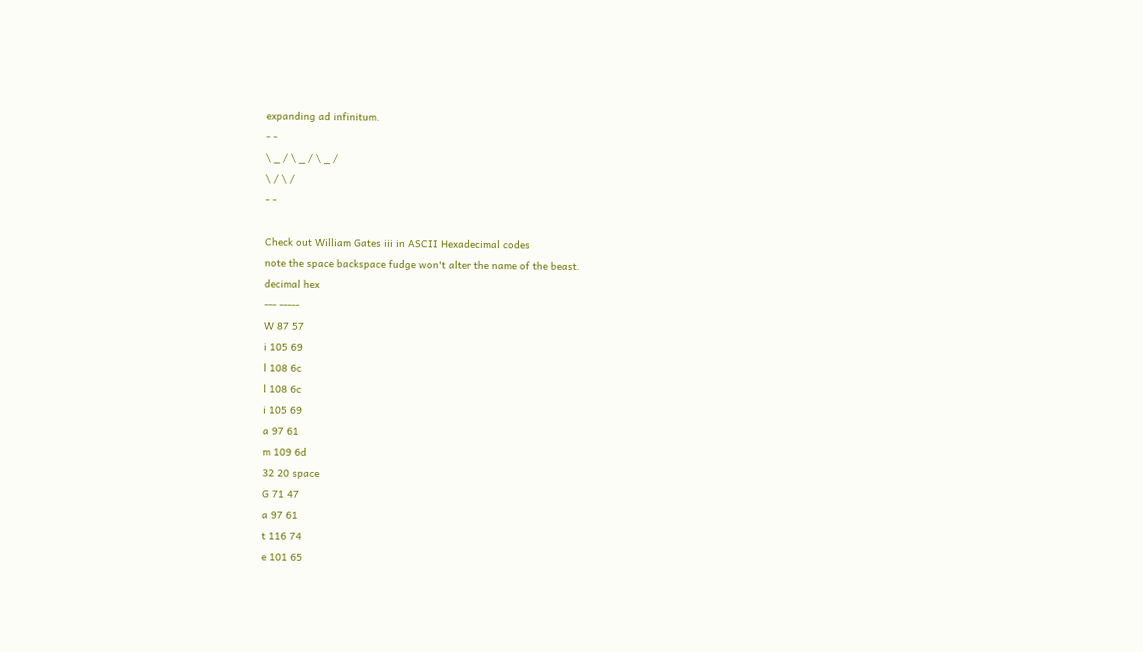expanding ad infinitum.
- -
\ _ / \ _ / \ _ /
\ / \ /
- -

Check out William Gates iii in ASCII Hexadecimal codes
note the space backspace fudge won't alter the name of the beast.
decimal hex
--- -----
W 87 57
i 105 69
l 108 6c
l 108 6c
i 105 69
a 97 61
m 109 6d
32 20 space
G 71 47
a 97 61
t 116 74
e 101 65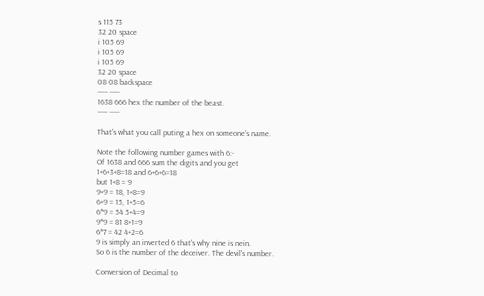s 115 73
32 20 space
i 105 69
i 105 69
i 105 69
32 20 space
08 08 backspace
----- -----
1638 666 hex the number of the beast.
----- -----

That's what you call puting a hex on someone's name.

Note the following number games with 6:-
Of 1638 and 666 sum the digits and you get
1+6+3+8=18 and 6+6+6=18
but 1+8 = 9
9+9 = 18, 1+8=9
6+9 = 15, 1+5=6
6*9 = 54 5+4=9
9*9 = 81 8+1=9
6*7 = 42 4+2=6
9 is simply an inverted 6 that's why nine is nein.
So 6 is the number of the deceiver. The devil's number.

Conversion of Decimal to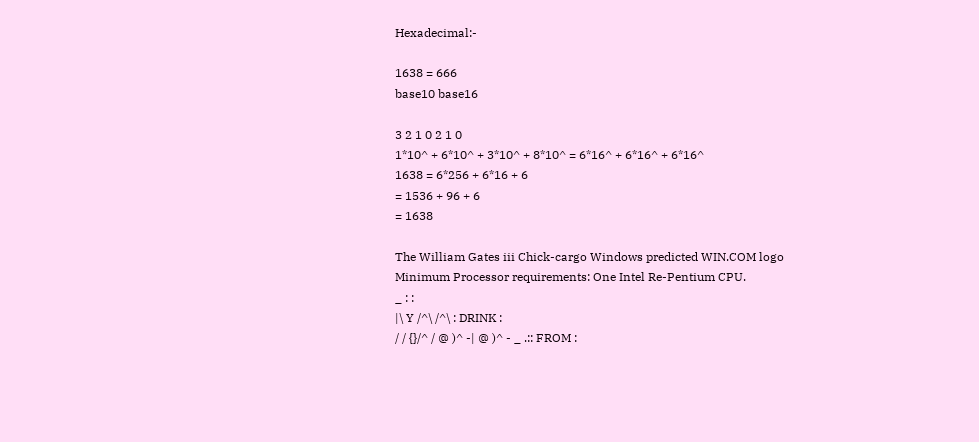Hexadecimal:-

1638 = 666
base10 base16

3 2 1 0 2 1 0
1*10^ + 6*10^ + 3*10^ + 8*10^ = 6*16^ + 6*16^ + 6*16^
1638 = 6*256 + 6*16 + 6
= 1536 + 96 + 6
= 1638

The William Gates iii Chick-cargo Windows predicted WIN.COM logo
Minimum Processor requirements: One Intel Re-Pentium CPU.
_ : :
|\ Y /^\ /^\ : DRINK :
/ / {}/^ / @ )^ -| @ )^ - _ .:: FROM :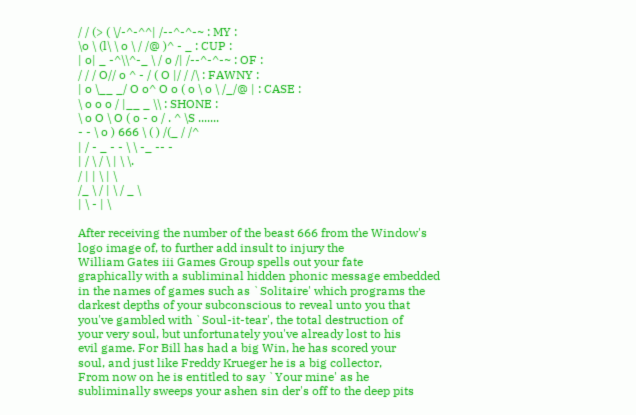/ / (> ( \/-^-^^| /--^-^-~ : MY :
\o \ (l\ \ o \ / /@ )^ - _ : CUP :
| o| _ -^\\^-_ \ / o /| /--^-^-~ : OF :
/ / / O// o ^ - / ( O |/ / /\ : FAWNY :
| o \__ _/ O o^ O o ( o \ o \ /_/@ | : CASE :
\ o o o / |__ _ \\ : SHONE :
\ o O \ O ( o - o / . ^ \S .......
- - \ o ) 666 \ ( ) /(_ / /^
| / - _ - - \ \ -_ -- -
| / \ / \ | \ \.
/ | | \ | \
/_ \ / | \ / _ \
| \ - | \

After receiving the number of the beast 666 from the Window's
logo image of, to further add insult to injury the
William Gates iii Games Group spells out your fate
graphically with a subliminal hidden phonic message embedded
in the names of games such as `Solitaire' which programs the
darkest depths of your subconscious to reveal unto you that
you've gambled with `Soul-it-tear', the total destruction of
your very soul, but unfortunately you've already lost to his
evil game. For Bill has had a big Win, he has scored your
soul, and just like Freddy Krueger he is a big collector,
From now on he is entitled to say `Your mine' as he
subliminally sweeps your ashen sin der's off to the deep pits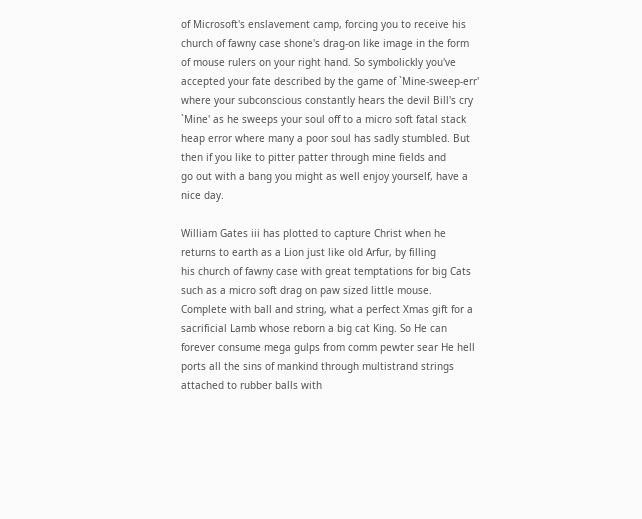of Microsoft's enslavement camp, forcing you to receive his
church of fawny case shone's drag-on like image in the form
of mouse rulers on your right hand. So symbolickly you've
accepted your fate described by the game of `Mine-sweep-err'
where your subconscious constantly hears the devil Bill's cry
`Mine' as he sweeps your soul off to a micro soft fatal stack
heap error where many a poor soul has sadly stumbled. But
then if you like to pitter patter through mine fields and
go out with a bang you might as well enjoy yourself, have a
nice day.

William Gates iii has plotted to capture Christ when he
returns to earth as a Lion just like old Arfur, by filling
his church of fawny case with great temptations for big Cats
such as a micro soft drag on paw sized little mouse.
Complete with ball and string, what a perfect Xmas gift for a
sacrificial Lamb whose reborn a big cat King. So He can
forever consume mega gulps from comm pewter sear He hell
ports all the sins of mankind through multistrand strings
attached to rubber balls with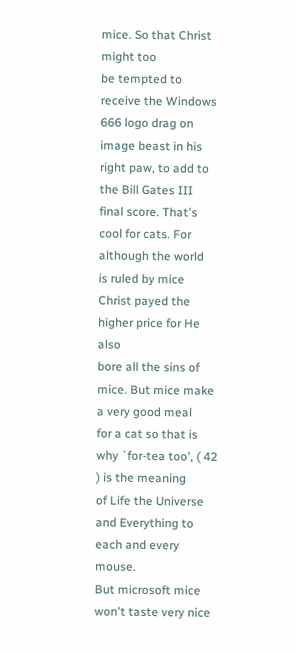mice. So that Christ might too
be tempted to receive the Windows 666 logo drag on
image beast in his right paw, to add to the Bill Gates III
final score. That's cool for cats. For although the world
is ruled by mice Christ payed the higher price for He also
bore all the sins of mice. But mice make a very good meal
for a cat so that is why `for-tea too', ( 42 ) is the meaning
of Life the Universe and Everything to each and every mouse.
But microsoft mice won't taste very nice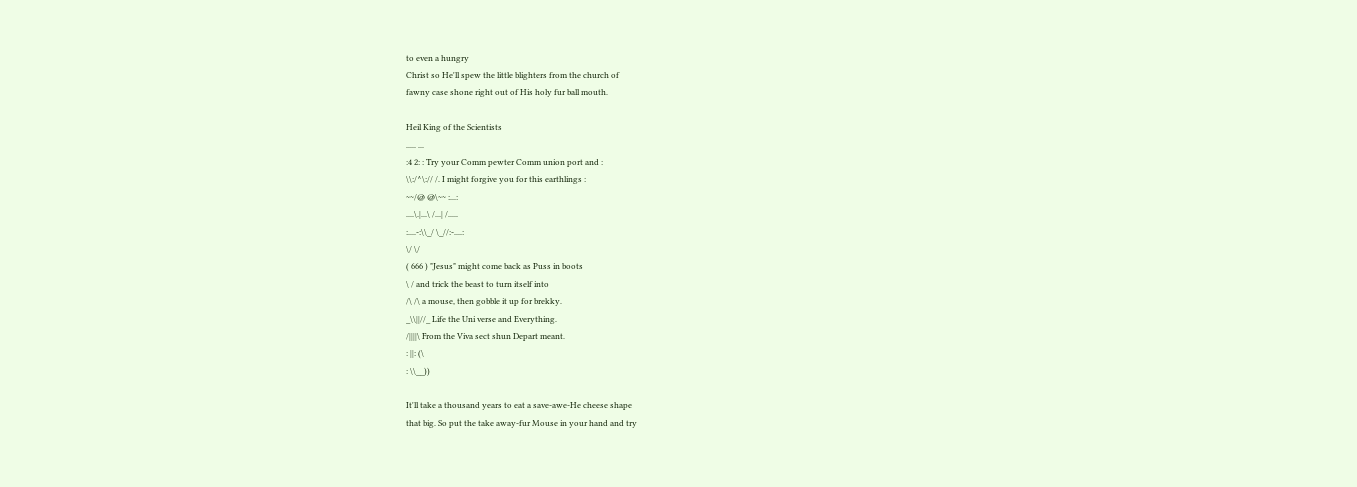to even a hungry
Christ so He'll spew the little blighters from the church of
fawny case shone right out of His holy fur ball mouth.

Heil King of the Scientists
..... ...
:4 2: : Try your Comm pewter Comm union port and :
\\:/^\:// /. I might forgive you for this earthlings :
~~/@ @\~~ :...:
....\.|...\ /...| /.....
:....-:\\_/ \_//:-....:
\/ \/
( 666 ) "Jesus" might come back as Puss in boots
\ / and trick the beast to turn itself into
/\ /\ a mouse, then gobble it up for brekky.
_\\||//_ Life the Uni verse and Everything.
/||||\ From the Viva sect shun Depart meant.
: ||: (\
: \\__))

It'll take a thousand years to eat a save-awe-He cheese shape
that big. So put the take away-fur Mouse in your hand and try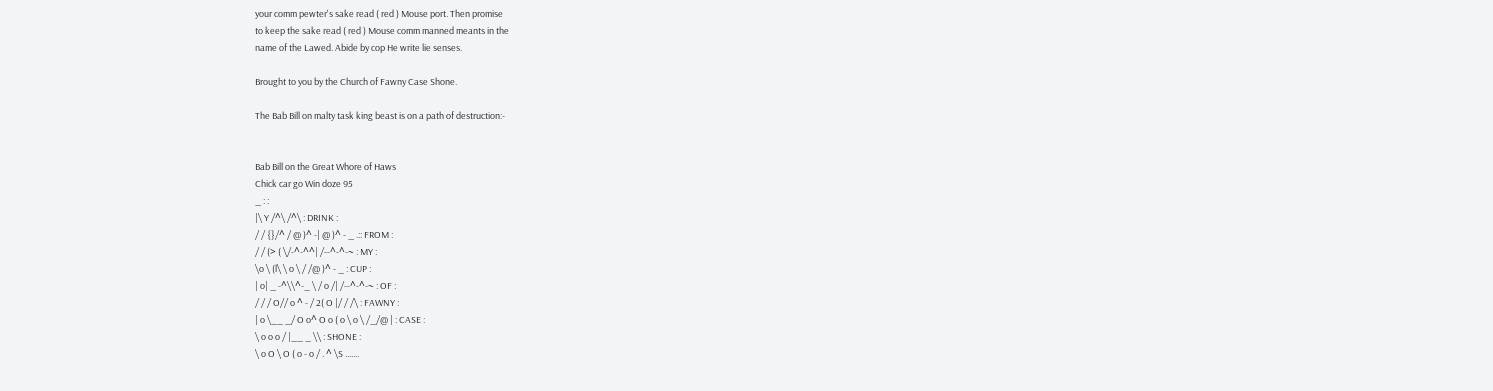your comm pewter's sake read ( red ) Mouse port. Then promise
to keep the sake read ( red ) Mouse comm manned meants in the
name of the Lawed. Abide by cop He write lie senses.

Brought to you by the Church of Fawny Case Shone.

The Bab Bill on malty task king beast is on a path of destruction:-


Bab Bill on the Great Whore of Haws
Chick car go Win doze 95
_ : :
|\ Y /^\ /^\ : DRINK :
/ / {}/^ / @ )^ -| @ )^ - _ .:: FROM :
/ / (> ( \/-^-^^| /--^-^-~ : MY :
\o \ (l\ \ o \ / /@ )^ - _ : CUP :
| o| _ -^\\^-_ \ / o /| /--^-^-~ : OF :
/ / / O// o ^ - / 2( O |/ / /\ : FAWNY :
| o \__ _/ O o^ O o ( o \ o \ /_/@ | : CASE :
\ o o o / |__ _ \\ : SHONE :
\ o O \ O ( o - o / . ^ \S .......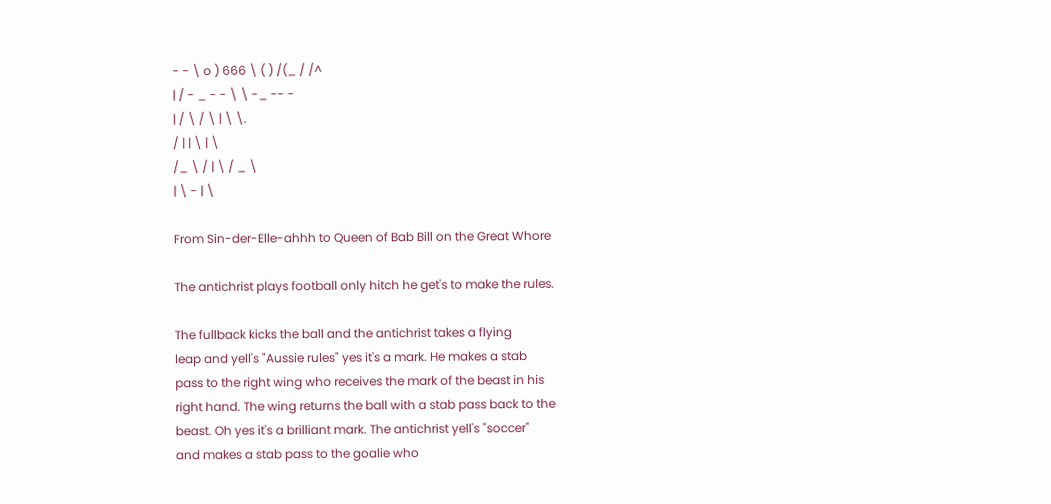- - \ o ) 666 \ ( ) /(_ / /^
| / - _ - - \ \ -_ -- -
| / \ / \ | \ \.
/ | | \ | \
/_ \ / | \ / _ \
| \ - | \

From Sin-der-Elle-ahhh to Queen of Bab Bill on the Great Whore

The antichrist plays football only hitch he get's to make the rules.

The fullback kicks the ball and the antichrist takes a flying
leap and yell's "Aussie rules" yes it's a mark. He makes a stab
pass to the right wing who receives the mark of the beast in his
right hand. The wing returns the ball with a stab pass back to the
beast. Oh yes it's a brilliant mark. The antichrist yell's "soccer"
and makes a stab pass to the goalie who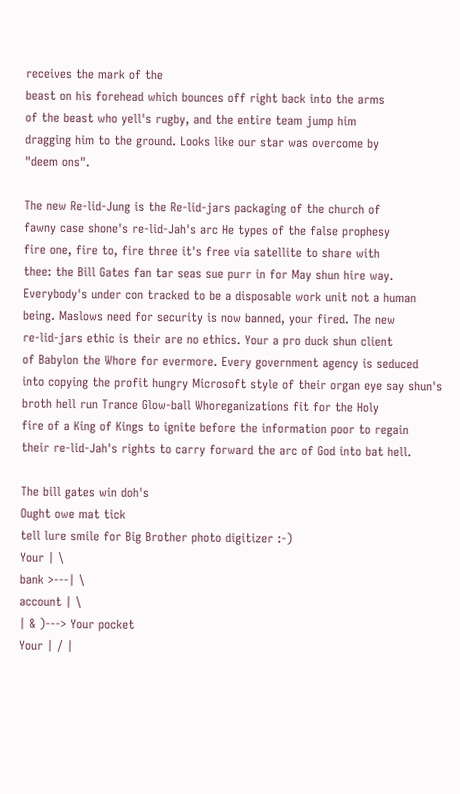receives the mark of the
beast on his forehead which bounces off right back into the arms
of the beast who yell's rugby, and the entire team jump him
dragging him to the ground. Looks like our star was overcome by
"deem ons".

The new Re-lid-Jung is the Re-lid-jars packaging of the church of
fawny case shone's re-lid-Jah's arc He types of the false prophesy
fire one, fire to, fire three it's free via satellite to share with
thee: the Bill Gates fan tar seas sue purr in for May shun hire way.
Everybody's under con tracked to be a disposable work unit not a human
being. Maslows need for security is now banned, your fired. The new
re-lid-jars ethic is their are no ethics. Your a pro duck shun client
of Babylon the Whore for evermore. Every government agency is seduced
into copying the profit hungry Microsoft style of their organ eye say shun's
broth hell run Trance Glow-ball Whoreganizations fit for the Holy
fire of a King of Kings to ignite before the information poor to regain
their re-lid-Jah's rights to carry forward the arc of God into bat hell.

The bill gates win doh's
Ought owe mat tick
tell lure smile for Big Brother photo digitizer :-)
Your | \
bank >---| \
account | \
| & )---> Your pocket
Your | / |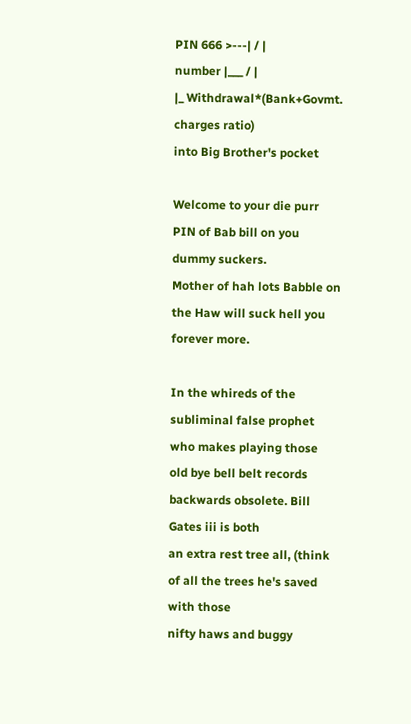PIN 666 >---| / |
number |___ / |
|_ Withdrawal*(Bank+Govmt. charges ratio)
into Big Brother's pocket

Welcome to your die purr PIN of Bab bill on you dummy suckers.
Mother of hah lots Babble on the Haw will suck hell you forever more.

In the whireds of the subliminal false prophet who makes playing those
old bye bell belt records backwards obsolete. Bill Gates iii is both
an extra rest tree all, (think of all the trees he's saved with those
nifty haws and buggy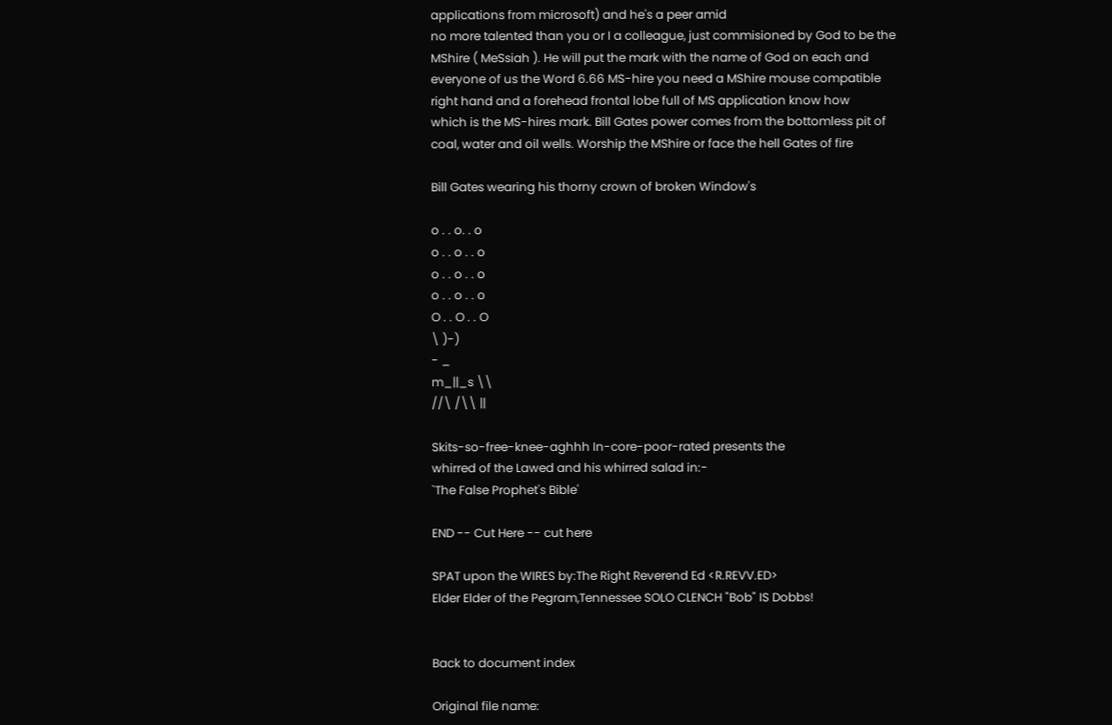applications from microsoft) and he's a peer amid
no more talented than you or I a colleague, just commisioned by God to be the
MShire ( MeSsiah ). He will put the mark with the name of God on each and
everyone of us the Word 6.66 MS-hire you need a MShire mouse compatible
right hand and a forehead frontal lobe full of MS application know how
which is the MS-hires mark. Bill Gates power comes from the bottomless pit of
coal, water and oil wells. Worship the MShire or face the hell Gates of fire

Bill Gates wearing his thorny crown of broken Window's

o . . o. . o
o . . o . . o
o . . o . . o
o . . o . . o
O . . O . . O
\ )-)
- _
m_||_s \\
//\ /\\ ||

Skits-so-free-knee-aghhh In-core-poor-rated presents the
whirred of the Lawed and his whirred salad in:-
`The False Prophet's Bible'

END -- Cut Here -- cut here

SPAT upon the WIRES by:The Right Reverend Ed <R.REVV.ED>
Elder Elder of the Pegram,Tennessee SOLO CLENCH "Bob" IS Dobbs!


Back to document index

Original file name: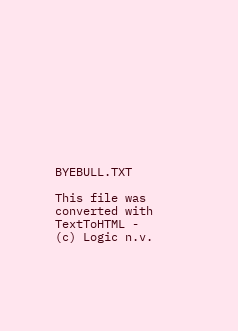BYEBULL.TXT

This file was converted with TextToHTML - (c) Logic n.v.